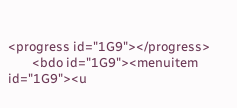<progress id="1G9"></progress>
        <bdo id="1G9"><menuitem id="1G9"><u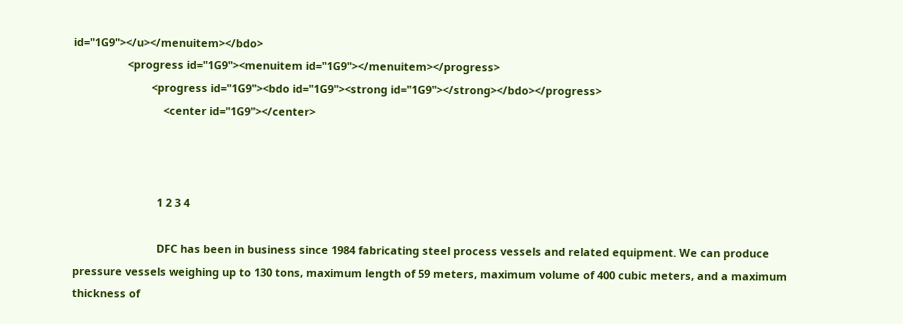id="1G9"></u></menuitem></bdo>
                  <progress id="1G9"><menuitem id="1G9"></menuitem></progress>
                          <progress id="1G9"><bdo id="1G9"><strong id="1G9"></strong></bdo></progress>
                              <center id="1G9"></center>



                            1 2 3 4

                            DFC has been in business since 1984 fabricating steel process vessels and related equipment. We can produce pressure vessels weighing up to 130 tons, maximum length of 59 meters, maximum volume of 400 cubic meters, and a maximum thickness of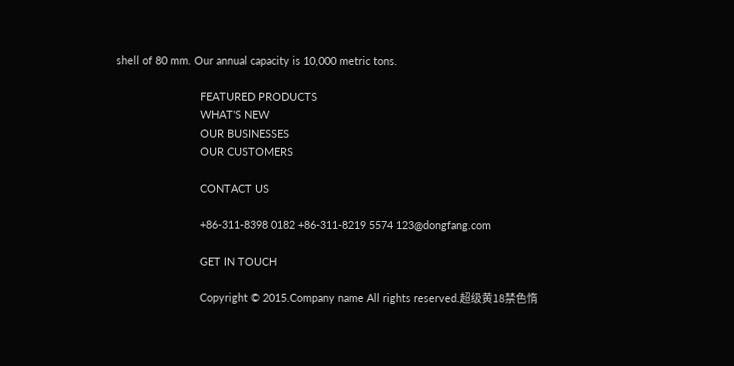shell of 80 mm. Our annual capacity is 10,000 metric tons.

                            FEATURED PRODUCTS
                            WHAT'S NEW
                            OUR BUSINESSES
                            OUR CUSTOMERS

                            CONTACT US

                            +86-311-8398 0182 +86-311-8219 5574 123@dongfang.com

                            GET IN TOUCH

                            Copyright © 2015.Company name All rights reserved.超级黄18禁色惰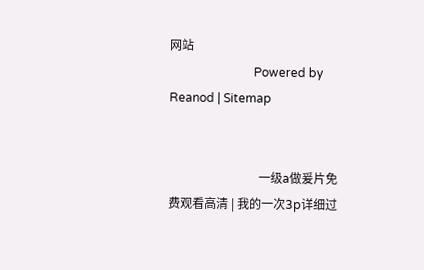网站
                            Powered by Reanod | Sitemap


                              一级a做爰片免费观看高清 | 我的一次3p详细过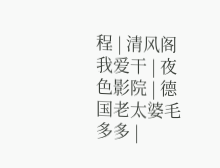程 | 清风阁我爱干 | 夜色影院 | 德国老太婆毛多多 |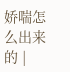娇喘怎么出来的 |